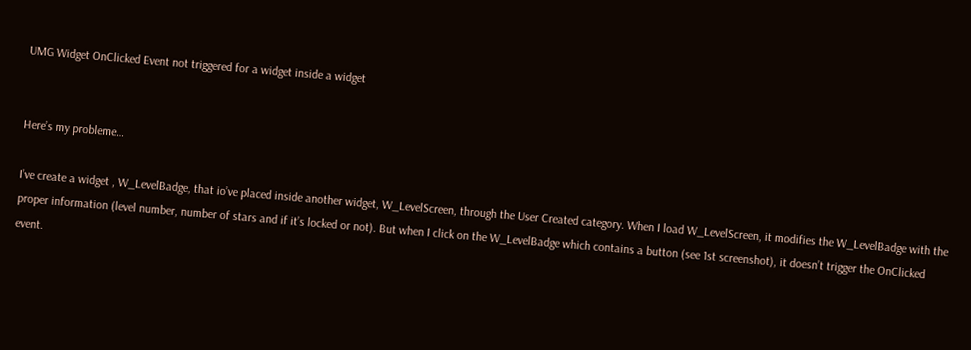UMG Widget OnClicked Event not triggered for a widget inside a widget


Here’s my probleme…

I’ve create a widget , W_LevelBadge, that io’ve placed inside another widget, W_LevelScreen, through the User Created category. When I load W_LevelScreen, it modifies the W_LevelBadge with the proper information (level number, number of stars and if it’s locked or not). But when I click on the W_LevelBadge which contains a button (see 1st screenshot), it doesn’t trigger the OnClicked event.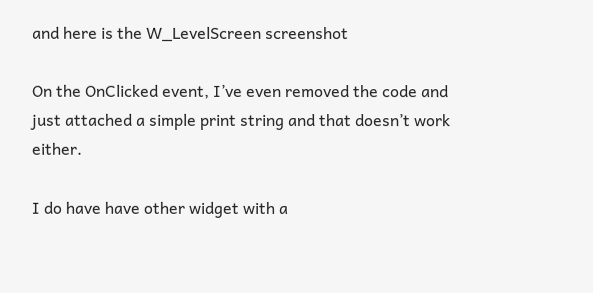and here is the W_LevelScreen screenshot

On the OnClicked event, I’ve even removed the code and just attached a simple print string and that doesn’t work either.

I do have have other widget with a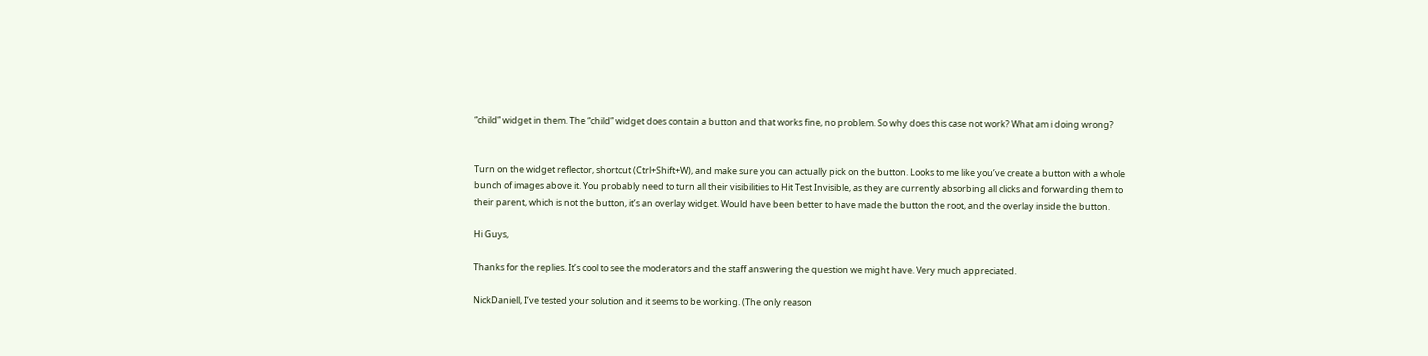“child” widget in them. The “child” widget does contain a button and that works fine, no problem. So why does this case not work? What am i doing wrong?


Turn on the widget reflector, shortcut (Ctrl+Shift+W), and make sure you can actually pick on the button. Looks to me like you’ve create a button with a whole bunch of images above it. You probably need to turn all their visibilities to Hit Test Invisible, as they are currently absorbing all clicks and forwarding them to their parent, which is not the button, it’s an overlay widget. Would have been better to have made the button the root, and the overlay inside the button.

Hi Guys,

Thanks for the replies. It’s cool to see the moderators and the staff answering the question we might have. Very much appreciated.

NickDaniell, I’ve tested your solution and it seems to be working. (The only reason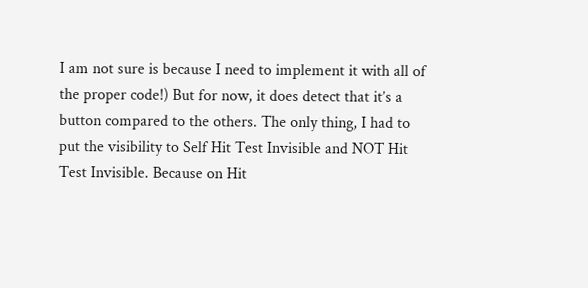I am not sure is because I need to implement it with all of the proper code!) But for now, it does detect that it’s a button compared to the others. The only thing, I had to put the visibility to Self Hit Test Invisible and NOT Hit Test Invisible. Because on Hit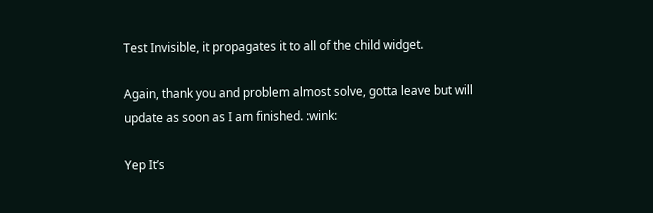Test Invisible, it propagates it to all of the child widget.

Again, thank you and problem almost solve, gotta leave but will update as soon as I am finished. :wink:

Yep It’s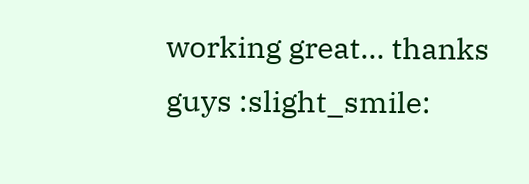working great… thanks guys :slight_smile: